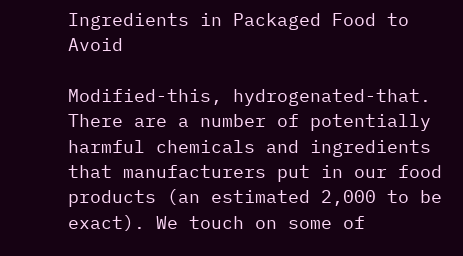Ingredients in Packaged Food to Avoid

Modified-this, hydrogenated-that. There are a number of potentially harmful chemicals and ingredients that manufacturers put in our food products (an estimated 2,000 to be exact). We touch on some of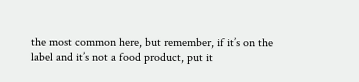the most common here, but remember, if it’s on the label and it’s not a food product, put it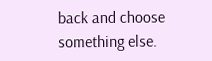back and choose something else.